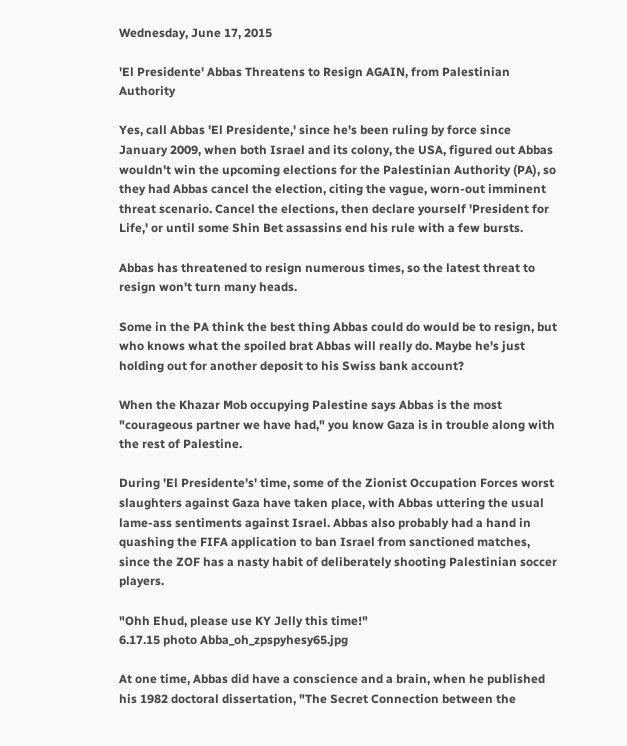Wednesday, June 17, 2015

'El Presidente' Abbas Threatens to Resign AGAIN, from Palestinian Authority

Yes, call Abbas 'El Presidente,' since he's been ruling by force since January 2009, when both Israel and its colony, the USA, figured out Abbas wouldn't win the upcoming elections for the Palestinian Authority (PA), so they had Abbas cancel the election, citing the vague, worn-out imminent threat scenario. Cancel the elections, then declare yourself 'President for Life,' or until some Shin Bet assassins end his rule with a few bursts.

Abbas has threatened to resign numerous times, so the latest threat to resign won't turn many heads.

Some in the PA think the best thing Abbas could do would be to resign, but who knows what the spoiled brat Abbas will really do. Maybe he's just holding out for another deposit to his Swiss bank account?

When the Khazar Mob occupying Palestine says Abbas is the most "courageous partner we have had," you know Gaza is in trouble along with the rest of Palestine.

During 'El Presidente's' time, some of the Zionist Occupation Forces worst slaughters against Gaza have taken place, with Abbas uttering the usual lame-ass sentiments against Israel. Abbas also probably had a hand in quashing the FIFA application to ban Israel from sanctioned matches, since the ZOF has a nasty habit of deliberately shooting Palestinian soccer players.

"Ohh Ehud, please use KY Jelly this time!"
6.17.15 photo Abba_oh_zpspyhesy65.jpg

At one time, Abbas did have a conscience and a brain, when he published his 1982 doctoral dissertation, "The Secret Connection between the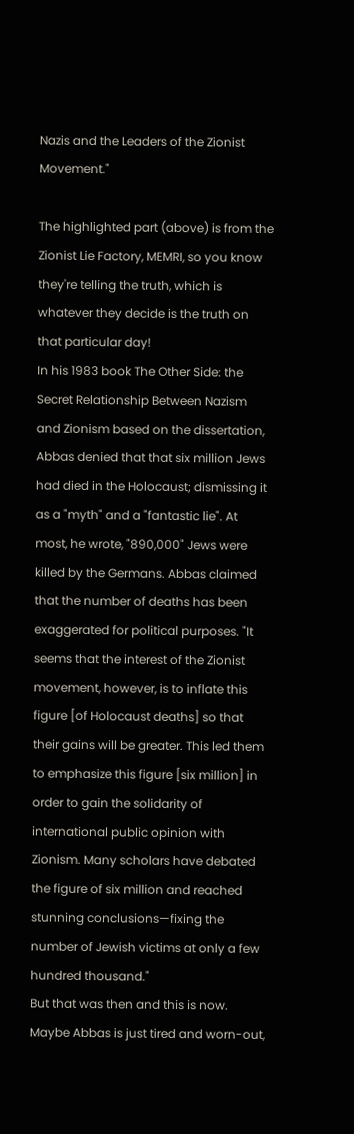Nazis and the Leaders of the Zionist Movement."

The highlighted part (above) is from the Zionist Lie Factory, MEMRI, so you know they're telling the truth, which is whatever they decide is the truth on that particular day!
In his 1983 book The Other Side: the Secret Relationship Between Nazism and Zionism based on the dissertation, Abbas denied that that six million Jews had died in the Holocaust; dismissing it as a "myth" and a "fantastic lie". At most, he wrote, "890,000" Jews were killed by the Germans. Abbas claimed that the number of deaths has been exaggerated for political purposes. "It seems that the interest of the Zionist movement, however, is to inflate this figure [of Holocaust deaths] so that their gains will be greater. This led them to emphasize this figure [six million] in order to gain the solidarity of international public opinion with Zionism. Many scholars have debated the figure of six million and reached stunning conclusions—fixing the number of Jewish victims at only a few hundred thousand."
But that was then and this is now. Maybe Abbas is just tired and worn-out,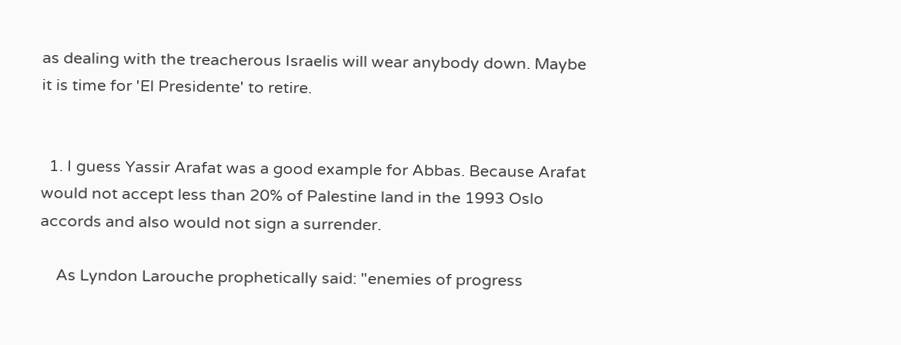as dealing with the treacherous Israelis will wear anybody down. Maybe it is time for 'El Presidente' to retire.


  1. I guess Yassir Arafat was a good example for Abbas. Because Arafat would not accept less than 20% of Palestine land in the 1993 Oslo accords and also would not sign a surrender.

    As Lyndon Larouche prophetically said: "enemies of progress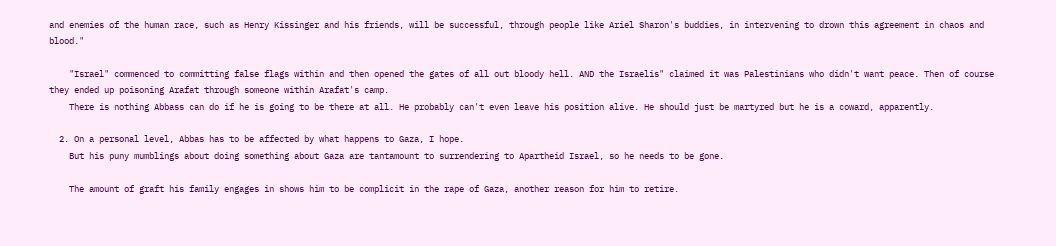and enemies of the human race, such as Henry Kissinger and his friends, will be successful, through people like Ariel Sharon's buddies, in intervening to drown this agreement in chaos and blood."

    "Israel" commenced to committing false flags within and then opened the gates of all out bloody hell. AND the Israelis" claimed it was Palestinians who didn't want peace. Then of course they ended up poisoning Arafat through someone within Arafat's camp.
    There is nothing Abbass can do if he is going to be there at all. He probably can't even leave his position alive. He should just be martyred but he is a coward, apparently.

  2. On a personal level, Abbas has to be affected by what happens to Gaza, I hope.
    But his puny mumblings about doing something about Gaza are tantamount to surrendering to Apartheid Israel, so he needs to be gone.

    The amount of graft his family engages in shows him to be complicit in the rape of Gaza, another reason for him to retire.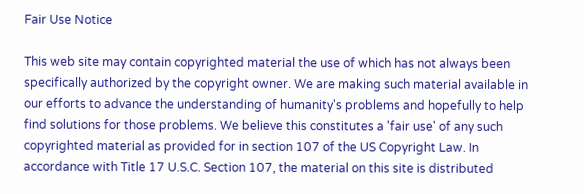Fair Use Notice

This web site may contain copyrighted material the use of which has not always been specifically authorized by the copyright owner. We are making such material available in our efforts to advance the understanding of humanity's problems and hopefully to help find solutions for those problems. We believe this constitutes a 'fair use' of any such copyrighted material as provided for in section 107 of the US Copyright Law. In accordance with Title 17 U.S.C. Section 107, the material on this site is distributed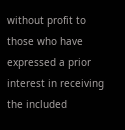without profit to those who have expressed a prior interest in receiving the included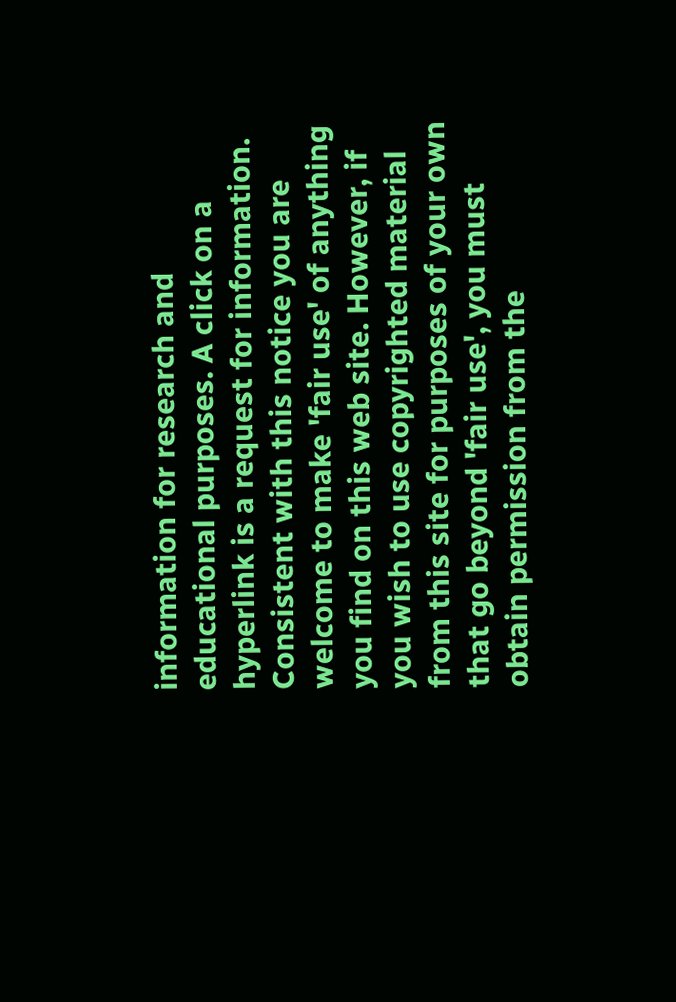information for research and educational purposes. A click on a hyperlink is a request for information. Consistent with this notice you are welcome to make 'fair use' of anything you find on this web site. However, if you wish to use copyrighted material from this site for purposes of your own that go beyond 'fair use', you must obtain permission from the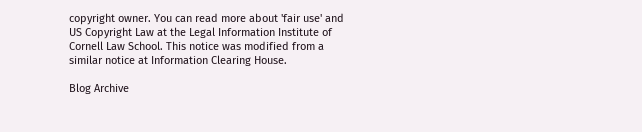copyright owner. You can read more about 'fair use' and US Copyright Law at the Legal Information Institute of Cornell Law School. This notice was modified from a similar notice at Information Clearing House.

Blog Archive